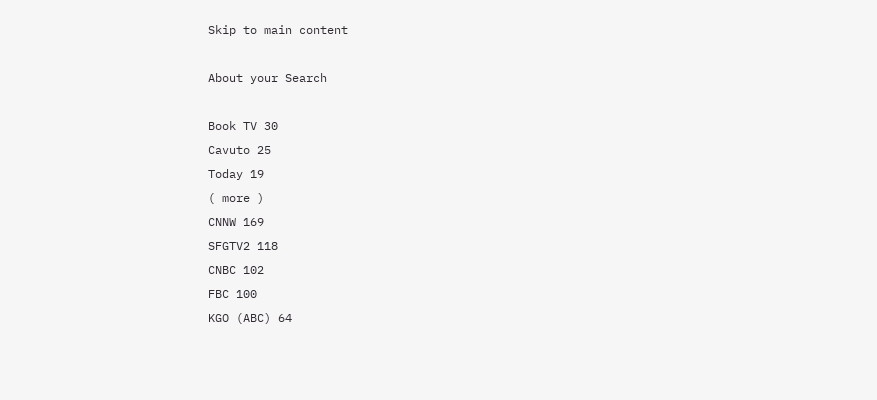Skip to main content

About your Search

Book TV 30
Cavuto 25
Today 19
( more )
CNNW 169
SFGTV2 118
CNBC 102
FBC 100
KGO (ABC) 64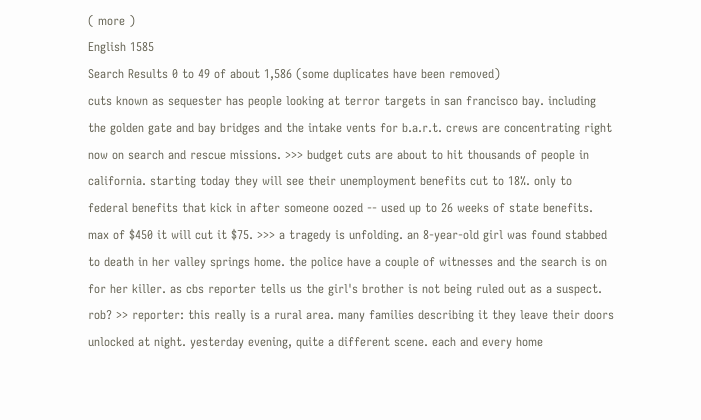( more )
English 1585
Search Results 0 to 49 of about 1,586 (some duplicates have been removed)
cuts known as sequester has people looking at terror targets in san francisco bay. including the golden gate and bay bridges and the intake vents for b.a.r.t. crews are concentrating right now on search and rescue missions. >>> budget cuts are about to hit thousands of people in california. starting today they will see their unemployment benefits cut to 18%. only to federal benefits that kick in after someone oozed -- used up to 26 weeks of state benefits. max of $450 it will cut it $75. >>> a tragedy is unfolding. an 8-year-old girl was found stabbed to death in her valley springs home. the police have a couple of witnesses and the search is on for her killer. as cbs reporter tells us the girl's brother is not being ruled out as a suspect. rob? >> reporter: this really is a rural area. many families describing it they leave their doors unlocked at night. yesterday evening, quite a different scene. each and every home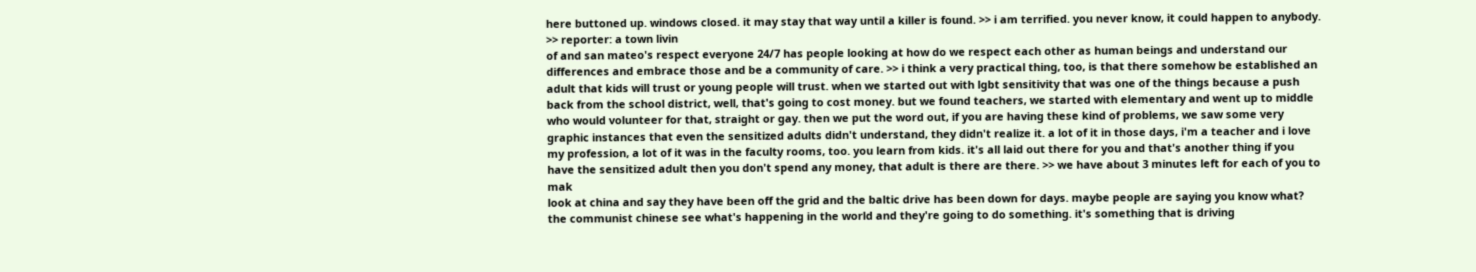here buttoned up. windows closed. it may stay that way until a killer is found. >> i am terrified. you never know, it could happen to anybody. >> reporter: a town livin
of and san mateo's respect everyone 24/7 has people looking at how do we respect each other as human beings and understand our differences and embrace those and be a community of care. >> i think a very practical thing, too, is that there somehow be established an adult that kids will trust or young people will trust. when we started out with lgbt sensitivity that was one of the things because a push back from the school district, well, that's going to cost money. but we found teachers, we started with elementary and went up to middle who would volunteer for that, straight or gay. then we put the word out, if you are having these kind of problems, we saw some very graphic instances that even the sensitized adults didn't understand, they didn't realize it. a lot of it in those days, i'm a teacher and i love my profession, a lot of it was in the faculty rooms, too. you learn from kids. it's all laid out there for you and that's another thing if you have the sensitized adult then you don't spend any money, that adult is there are there. >> we have about 3 minutes left for each of you to mak
look at china and say they have been off the grid and the baltic drive has been down for days. maybe people are saying you know what? the communist chinese see what's happening in the world and they're going to do something. it's something that is driving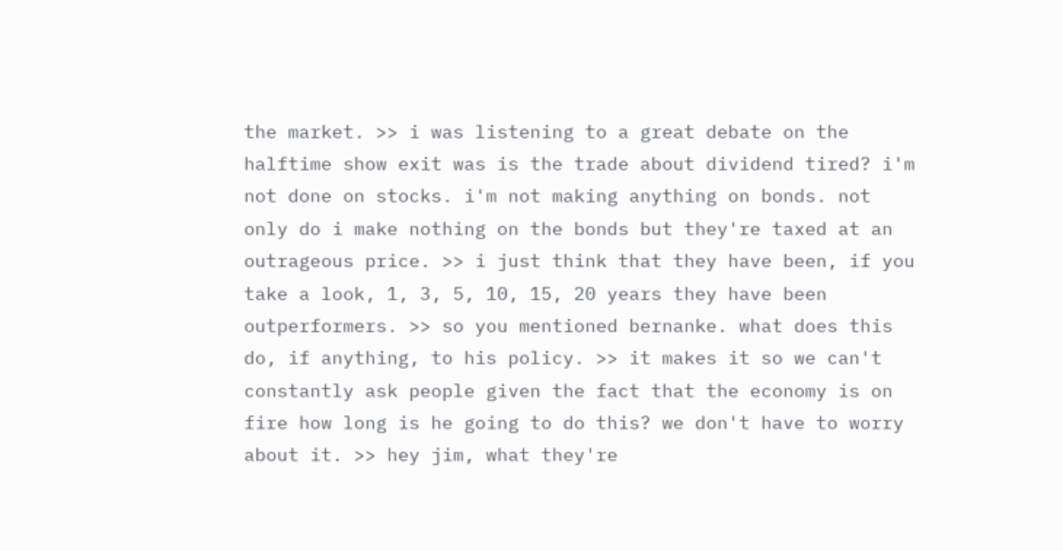the market. >> i was listening to a great debate on the halftime show exit was is the trade about dividend tired? i'm not done on stocks. i'm not making anything on bonds. not only do i make nothing on the bonds but they're taxed at an outrageous price. >> i just think that they have been, if you take a look, 1, 3, 5, 10, 15, 20 years they have been outperformers. >> so you mentioned bernanke. what does this do, if anything, to his policy. >> it makes it so we can't constantly ask people given the fact that the economy is on fire how long is he going to do this? we don't have to worry about it. >> hey jim, what they're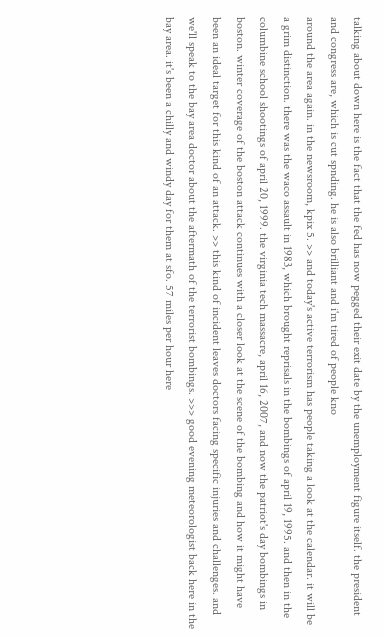talking about down here is the fact that the fed has now pegged their exit date by the unemployment figure itself. the president and congress are, which is cut spnding. he is also brilliant and i'm tired of people kno
around the area again. in the newsroom, kpix 5. >> and today's active terrorism has people taking a look at the calendar. it will be a grim distinction. there was the waco assault in 1983, which brought reprisals in the bombings of april 19, 1995. and then in the columbine school shootings of april 20, 1999. the virginia tech massacre, april 16, 2007, and now the patriot's day bombings in boston. winter coverage of the boston attack continues with a closer look at the scene of the bombing and how it might have been an ideal target for this kind of an attack. >> this kind of incident leaves doctors facing specific injuries and challenges. and we'll speak to the bay area doctor about the aftermath of the terrorist bombings. >>> good evening meteorologist back here in the bay area. it's been a chilly and windy day for them at sfo. 57 miles per hour here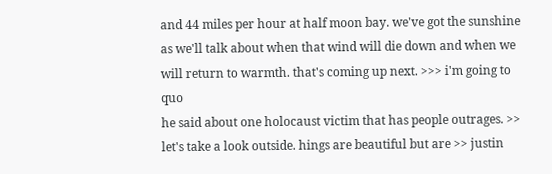and 44 miles per hour at half moon bay. we've got the sunshine as we'll talk about when that wind will die down and when we will return to warmth. that's coming up next. >>> i'm going to quo
he said about one holocaust victim that has people outrages. >> let's take a look outside. hings are beautiful but are >> justin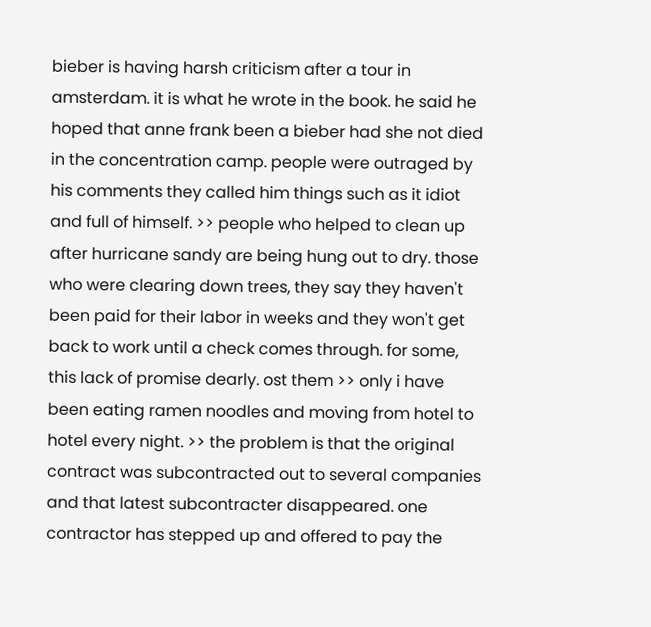bieber is having harsh criticism after a tour in amsterdam. it is what he wrote in the book. he said he hoped that anne frank been a bieber had she not died in the concentration camp. people were outraged by his comments they called him things such as it idiot and full of himself. >> people who helped to clean up after hurricane sandy are being hung out to dry. those who were clearing down trees, they say they haven't been paid for their labor in weeks and they won't get back to work until a check comes through. for some, this lack of promise dearly. ost them >> only i have been eating ramen noodles and moving from hotel to hotel every night. >> the problem is that the original contract was subcontracted out to several companies and that latest subcontracter disappeared. one contractor has stepped up and offered to pay the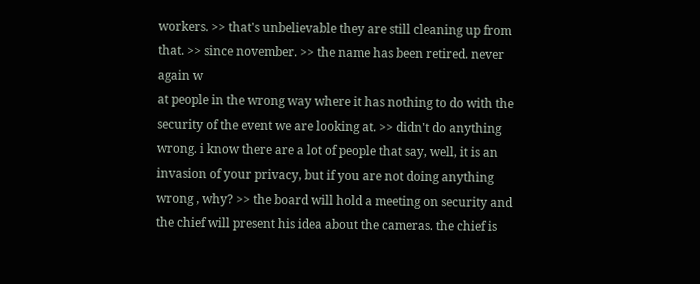workers. >> that's unbelievable they are still cleaning up from that. >> since november. >> the name has been retired. never again w
at people in the wrong way where it has nothing to do with the security of the event we are looking at. >> didn't do anything wrong. i know there are a lot of people that say, well, it is an invasion of your privacy, but if you are not doing anything wrong , why? >> the board will hold a meeting on security and the chief will present his idea about the cameras. the chief is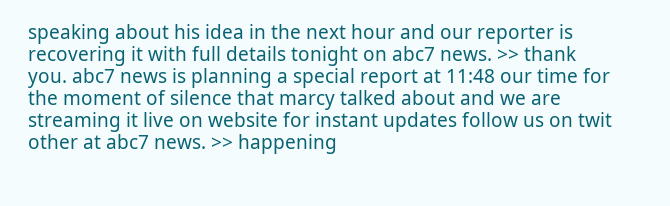speaking about his idea in the next hour and our reporter is recovering it with full details tonight on abc7 news. >> thank you. abc7 news is planning a special report at 11:48 our time for the moment of silence that marcy talked about and we are streaming it live on website for instant updates follow us on twit other at abc7 news. >> happening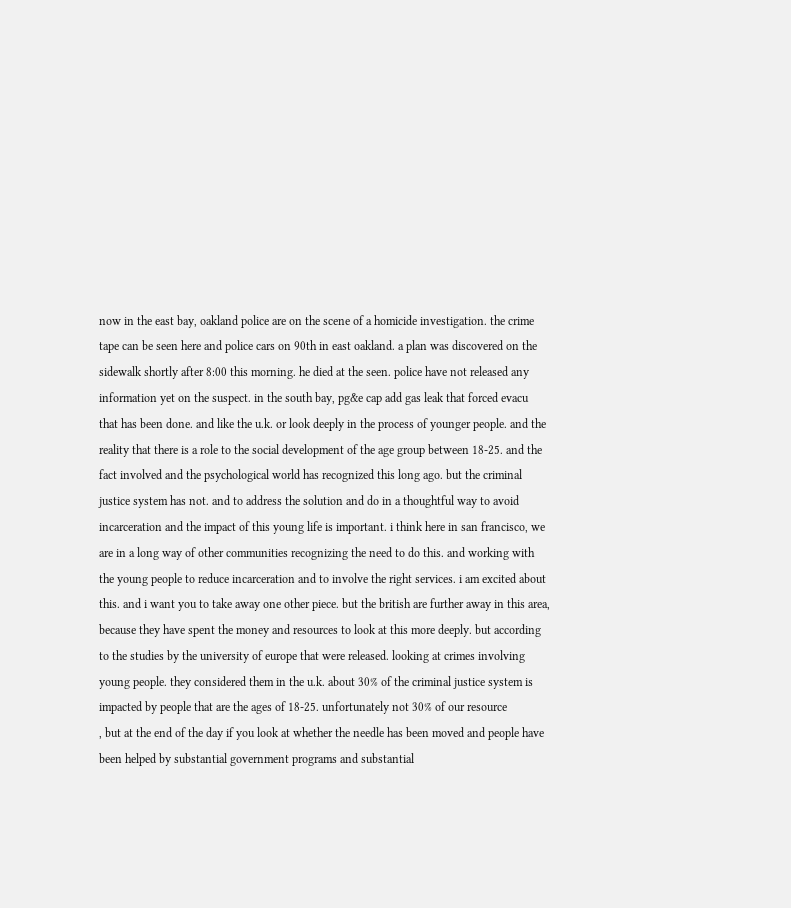now in the east bay, oakland police are on the scene of a homicide investigation. the crime tape can be seen here and police cars on 90th in east oakland. a plan was discovered on the sidewalk shortly after 8:00 this morning. he died at the seen. police have not released any information yet on the suspect. in the south bay, pg&e cap add gas leak that forced evacu
that has been done. and like the u.k. or look deeply in the process of younger people. and the reality that there is a role to the social development of the age group between 18-25. and the fact involved and the psychological world has recognized this long ago. but the criminal justice system has not. and to address the solution and do in a thoughtful way to avoid incarceration and the impact of this young life is important. i think here in san francisco, we are in a long way of other communities recognizing the need to do this. and working with the young people to reduce incarceration and to involve the right services. i am excited about this. and i want you to take away one other piece. but the british are further away in this area, because they have spent the money and resources to look at this more deeply. but according to the studies by the university of europe that were released. looking at crimes involving young people. they considered them in the u.k. about 30% of the criminal justice system is impacted by people that are the ages of 18-25. unfortunately not 30% of our resource
, but at the end of the day if you look at whether the needle has been moved and people have been helped by substantial government programs and substantial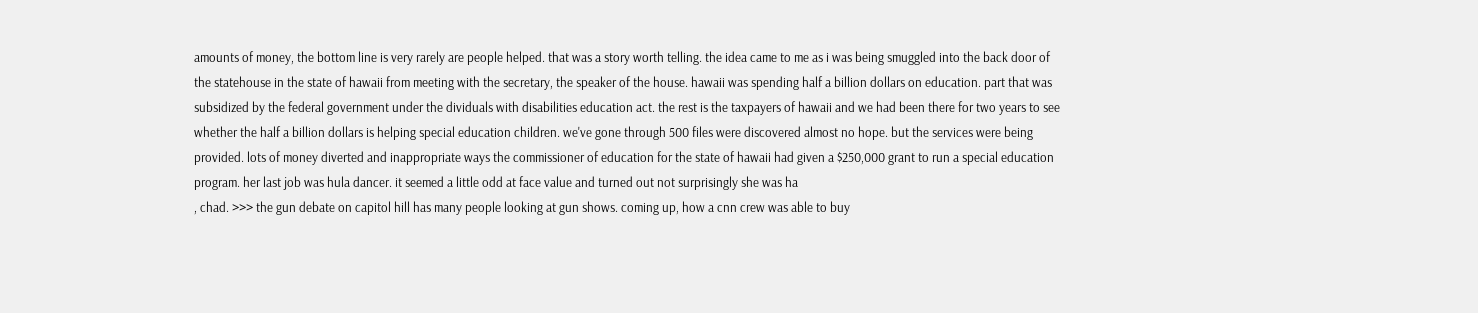amounts of money, the bottom line is very rarely are people helped. that was a story worth telling. the idea came to me as i was being smuggled into the back door of the statehouse in the state of hawaii from meeting with the secretary, the speaker of the house. hawaii was spending half a billion dollars on education. part that was subsidized by the federal government under the dividuals with disabilities education act. the rest is the taxpayers of hawaii and we had been there for two years to see whether the half a billion dollars is helping special education children. we've gone through 500 files were discovered almost no hope. but the services were being provided. lots of money diverted and inappropriate ways the commissioner of education for the state of hawaii had given a $250,000 grant to run a special education program. her last job was hula dancer. it seemed a little odd at face value and turned out not surprisingly she was ha
, chad. >>> the gun debate on capitol hill has many people looking at gun shows. coming up, how a cnn crew was able to buy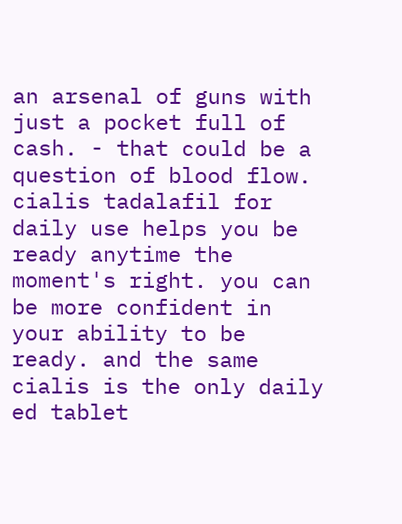an arsenal of guns with just a pocket full of cash. - that could be a question of blood flow. cialis tadalafil for daily use helps you be ready anytime the moment's right. you can be more confident in your ability to be ready. and the same cialis is the only daily ed tablet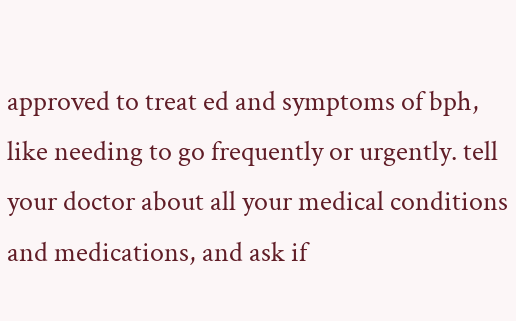approved to treat ed and symptoms of bph, like needing to go frequently or urgently. tell your doctor about all your medical conditions and medications, and ask if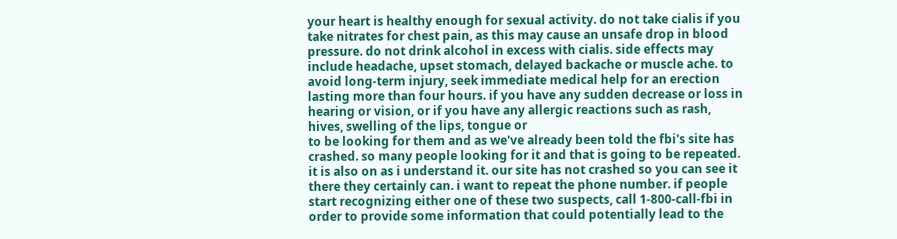your heart is healthy enough for sexual activity. do not take cialis if you take nitrates for chest pain, as this may cause an unsafe drop in blood pressure. do not drink alcohol in excess with cialis. side effects may include headache, upset stomach, delayed backache or muscle ache. to avoid long-term injury, seek immediate medical help for an erection lasting more than four hours. if you have any sudden decrease or loss in hearing or vision, or if you have any allergic reactions such as rash, hives, swelling of the lips, tongue or
to be looking for them and as we've already been told the fbi's site has crashed. so many people looking for it and that is going to be repeated. it is also on as i understand it. our site has not crashed so you can see it there they certainly can. i want to repeat the phone number. if people start recognizing either one of these two suspects, call 1-800-call-fbi in order to provide some information that could potentially lead to the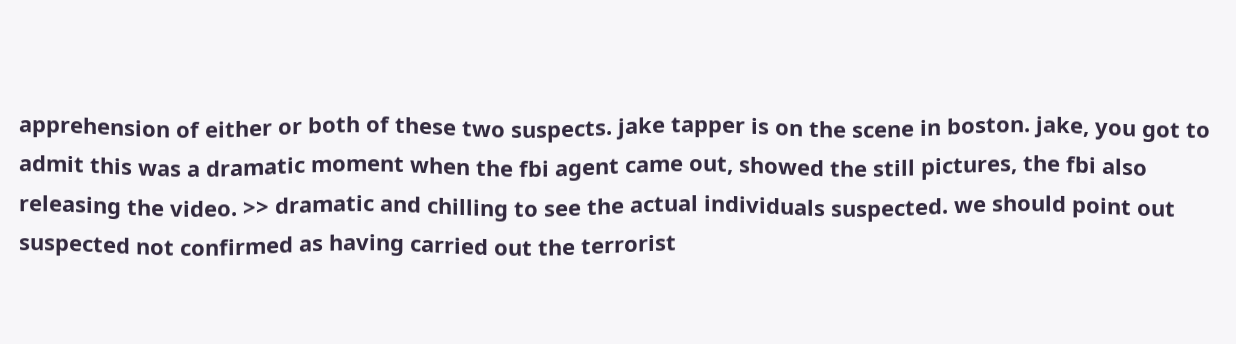apprehension of either or both of these two suspects. jake tapper is on the scene in boston. jake, you got to admit this was a dramatic moment when the fbi agent came out, showed the still pictures, the fbi also releasing the video. >> dramatic and chilling to see the actual individuals suspected. we should point out suspected not confirmed as having carried out the terrorist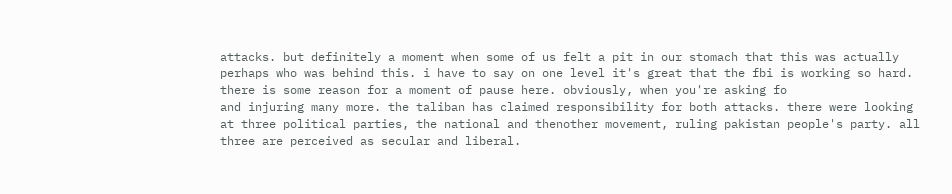attacks. but definitely a moment when some of us felt a pit in our stomach that this was actually perhaps who was behind this. i have to say on one level it's great that the fbi is working so hard. there is some reason for a moment of pause here. obviously, when you're asking fo
and injuring many more. the taliban has claimed responsibility for both attacks. there were looking at three political parties, the national and thenother movement, ruling pakistan people's party. all three are perceived as secular and liberal.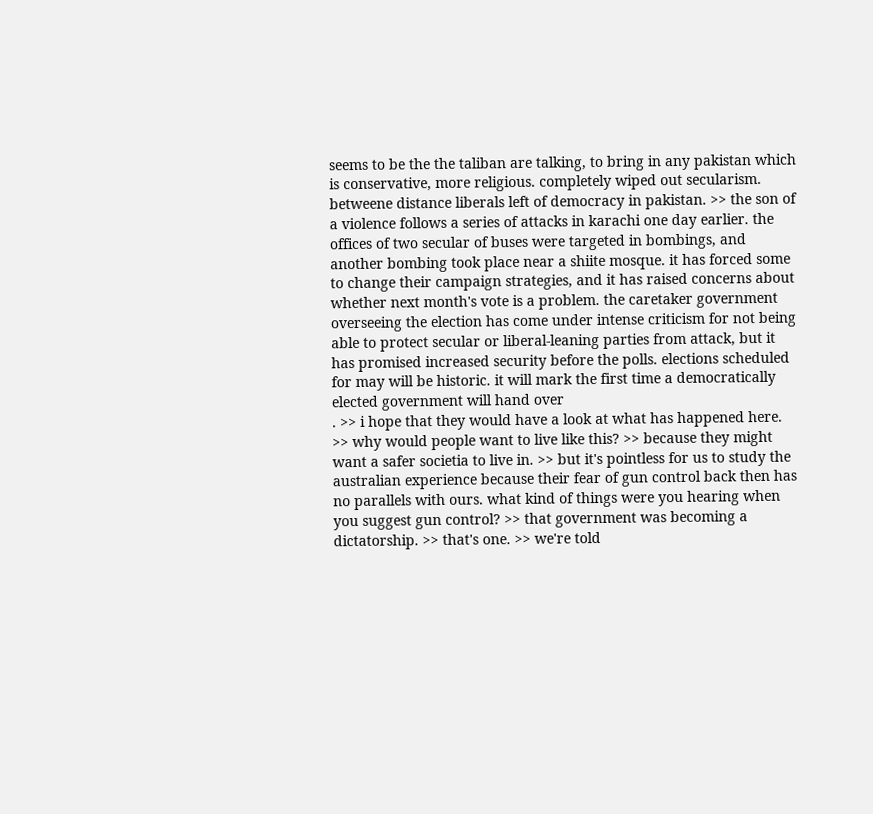seems to be the the taliban are talking, to bring in any pakistan which is conservative, more religious. completely wiped out secularism. betweene distance liberals left of democracy in pakistan. >> the son of a violence follows a series of attacks in karachi one day earlier. the offices of two secular of buses were targeted in bombings, and another bombing took place near a shiite mosque. it has forced some to change their campaign strategies, and it has raised concerns about whether next month's vote is a problem. the caretaker government overseeing the election has come under intense criticism for not being able to protect secular or liberal-leaning parties from attack, but it has promised increased security before the polls. elections scheduled for may will be historic. it will mark the first time a democratically elected government will hand over
. >> i hope that they would have a look at what has happened here. >> why would people want to live like this? >> because they might want a safer societia to live in. >> but it's pointless for us to study the australian experience because their fear of gun control back then has no parallels with ours. what kind of things were you hearing when you suggest gun control? >> that government was becoming a dictatorship. >> that's one. >> we're told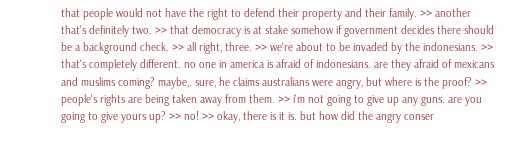that people would not have the right to defend their property and their family. >> another that's definitely two. >> that democracy is at stake somehow if government decides there should be a background check. >> all right, three. >> we're about to be invaded by the indonesians. >> that's completely different. no one in america is afraid of indonesians. are they afraid of mexicans and muslims coming? maybe,. sure, he claims australians were angry, but where is the proof? >> people's rights are being taken away from them. >> i'm not going to give up any guns. are you going to give yours up? >> no! >> okay, there is it is. but how did the angry conser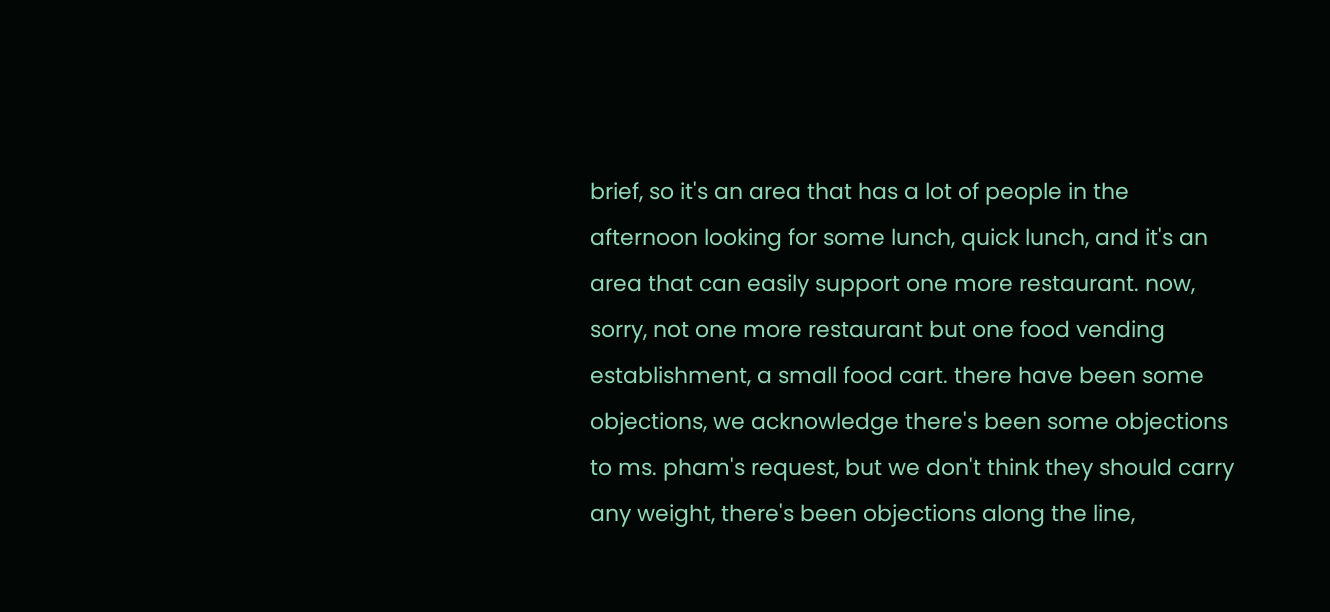brief, so it's an area that has a lot of people in the afternoon looking for some lunch, quick lunch, and it's an area that can easily support one more restaurant. now, sorry, not one more restaurant but one food vending establishment, a small food cart. there have been some objections, we acknowledge there's been some objections to ms. pham's request, but we don't think they should carry any weight, there's been objections along the line,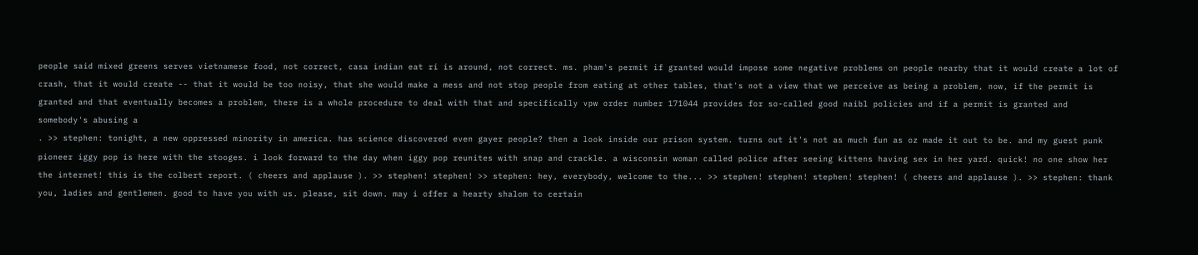people said mixed greens serves vietnamese food, not correct, casa indian eat ri is around, not correct. ms. pham's permit if granted would impose some negative problems on people nearby that it would create a lot of crash, that it would create -- that it would be too noisy, that she would make a mess and not stop people from eating at other tables, that's not a view that we perceive as being a problem, now, if the permit is granted and that eventually becomes a problem, there is a whole procedure to deal with that and specifically vpw order number 171044 provides for so-called good naibl policies and if a permit is granted and somebody's abusing a
. >> stephen: tonight, a new oppressed minority in america. has science discovered even gayer people? then a look inside our prison system. turns out it's not as much fun as oz made it out to be. and my guest punk pioneer iggy pop is here with the stooges. i look forward to the day when iggy pop reunites with snap and crackle. a wisconsin woman called police after seeing kittens having sex in her yard. quick! no one show her the internet! this is the colbert report. ( cheers and applause ). >> stephen! stephen! >> stephen: hey, everybody, welcome to the... >> stephen! stephen! stephen! stephen! ( cheers and applause ). >> stephen: thank you, ladies and gentlemen. good to have you with us. please, sit down. may i offer a hearty shalom to certain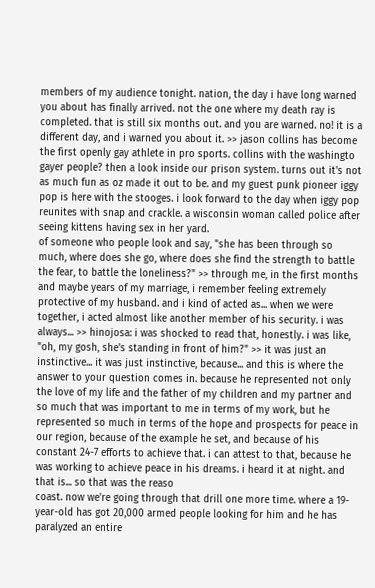members of my audience tonight. nation, the day i have long warned you about has finally arrived. not the one where my death ray is completed. that is still six months out. and you are warned. no! it is a different day, and i warned you about it. >> jason collins has become the first openly gay athlete in pro sports. collins with the washingto
gayer people? then a look inside our prison system. turns out it's not as much fun as oz made it out to be. and my guest punk pioneer iggy pop is here with the stooges. i look forward to the day when iggy pop reunites with snap and crackle. a wisconsin woman called police after seeing kittens having sex in her yard.
of someone who people look and say, "she has been through so much, where does she go, where does she find the strength to battle the fear, to battle the loneliness?" >> through me, in the first months and maybe years of my marriage, i remember feeling extremely protective of my husband. and i kind of acted as... when we were together, i acted almost like another member of his security. i was always... >> hinojosa: i was shocked to read that, honestly. i was like, "oh, my gosh, she's standing in front of him?" >> it was just an instinctive... it was just instinctive, because... and this is where the answer to your question comes in. because he represented not only the love of my life and the father of my children and my partner and so much that was important to me in terms of my work, but he represented so much in terms of the hope and prospects for peace in our region, because of the example he set, and because of his constant 24-7 efforts to achieve that. i can attest to that, because he was working to achieve peace in his dreams. i heard it at night. and that is... so that was the reaso
coast. now we're going through that drill one more time. where a 19-year-old has got 20,000 armed people looking for him and he has paralyzed an entire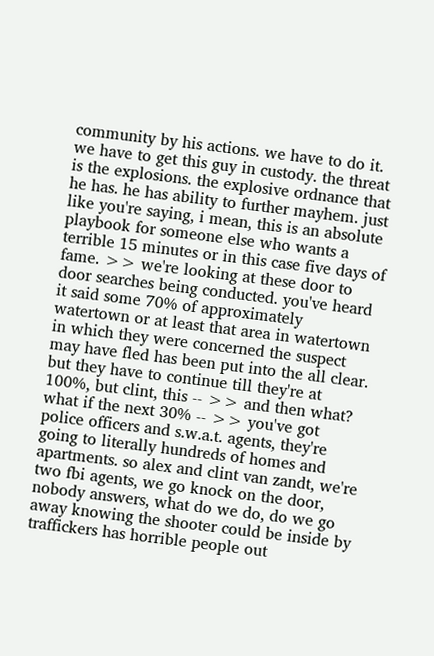community by his actions. we have to do it. we have to get this guy in custody. the threat is the explosions. the explosive ordnance that he has. he has ability to further mayhem. just like you're saying, i mean, this is an absolute playbook for someone else who wants a terrible 15 minutes or in this case five days of fame. >> we're looking at these door to door searches being conducted. you've heard it said some 70% of approximately watertown or at least that area in watertown in which they were concerned the suspect may have fled has been put into the all clear. but they have to continue till they're at 100%, but clint, this -- >> and then what? what if the next 30% -- >> you've got police officers and s.w.a.t. agents, they're going to literally hundreds of homes and apartments. so alex and clint van zandt, we're two fbi agents, we go knock on the door, nobody answers, what do we do, do we go away knowing the shooter could be inside by
traffickers has horrible people out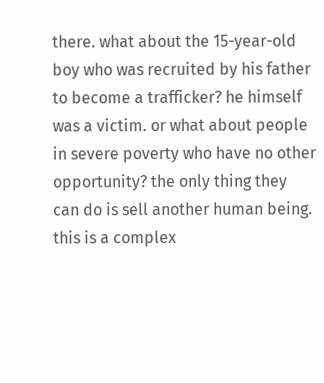there. what about the 15-year-old boy who was recruited by his father to become a trafficker? he himself was a victim. or what about people in severe poverty who have no other opportunity? the only thing they can do is sell another human being. this is a complex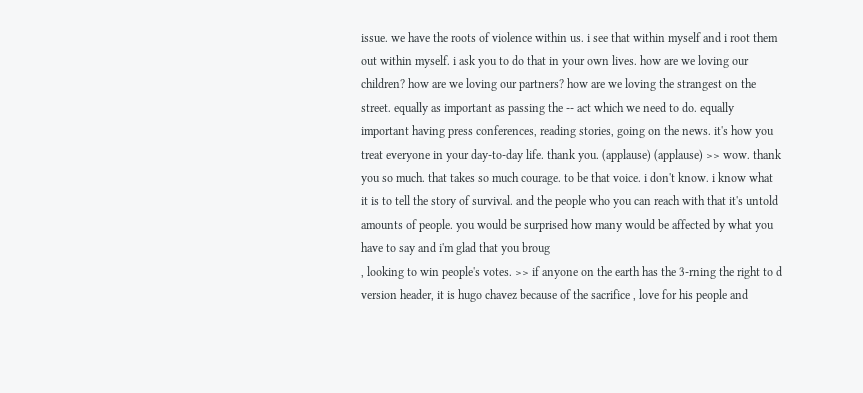issue. we have the roots of violence within us. i see that within myself and i root them out within myself. i ask you to do that in your own lives. how are we loving our children? how are we loving our partners? how are we loving the strangest on the street. equally as important as passing the -- act which we need to do. equally important having press conferences, reading stories, going on the news. it's how you treat everyone in your day-to-day life. thank you. (applause) (applause) >> wow. thank you so much. that takes so much courage. to be that voice. i don't know. i know what it is to tell the story of survival. and the people who you can reach with that it's untold amounts of people. you would be surprised how many would be affected by what you have to say and i'm glad that you broug
, looking to win people's votes. >> if anyone on the earth has the 3-rning the right to d version header, it is hugo chavez because of the sacrifice , love for his people and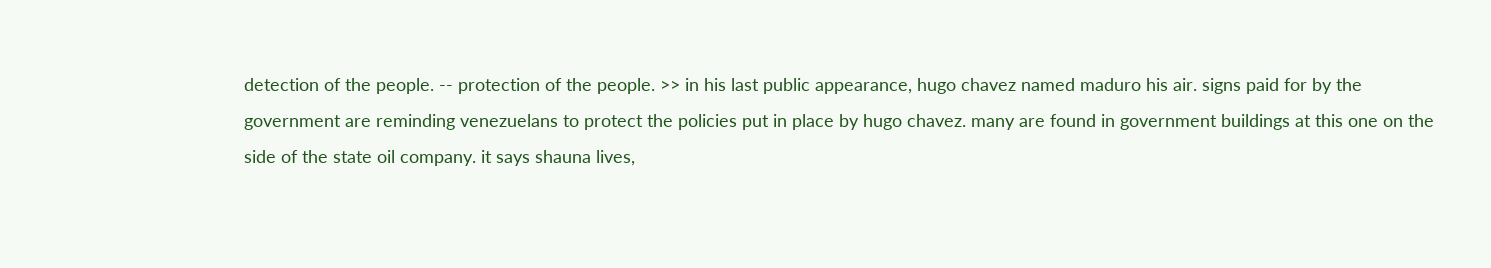detection of the people. -- protection of the people. >> in his last public appearance, hugo chavez named maduro his air. signs paid for by the government are reminding venezuelans to protect the policies put in place by hugo chavez. many are found in government buildings at this one on the side of the state oil company. it says shauna lives,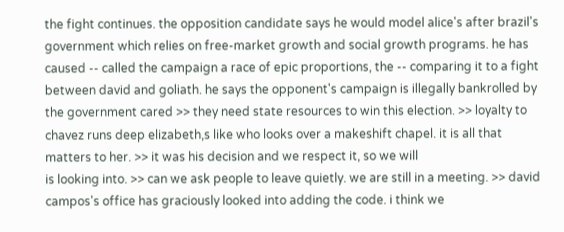the fight continues. the opposition candidate says he would model alice's after brazil's government which relies on free-market growth and social growth programs. he has caused -- called the campaign a race of epic proportions, the -- comparing it to a fight between david and goliath. he says the opponent's campaign is illegally bankrolled by the government cared >> they need state resources to win this election. >> loyalty to chavez runs deep elizabeth,s like who looks over a makeshift chapel. it is all that matters to her. >> it was his decision and we respect it, so we will
is looking into. >> can we ask people to leave quietly. we are still in a meeting. >> david campos's office has graciously looked into adding the code. i think we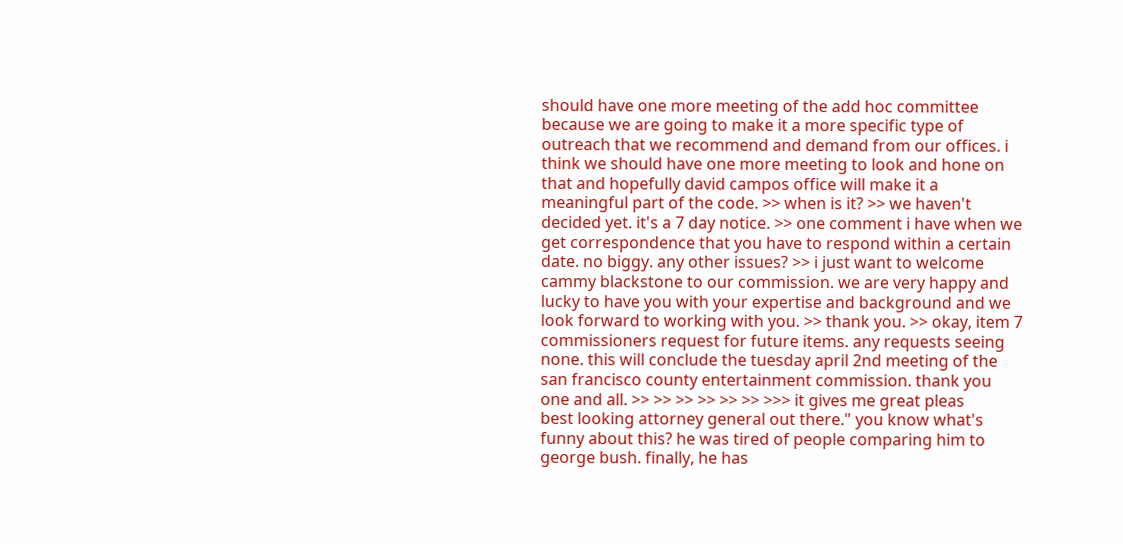should have one more meeting of the add hoc committee because we are going to make it a more specific type of outreach that we recommend and demand from our offices. i think we should have one more meeting to look and hone on that and hopefully david campos office will make it a meaningful part of the code. >> when is it? >> we haven't decided yet. it's a 7 day notice. >> one comment i have when we get correspondence that you have to respond within a certain date. no biggy. any other issues? >> i just want to welcome cammy blackstone to our commission. we are very happy and lucky to have you with your expertise and background and we look forward to working with you. >> thank you. >> okay, item 7 commissioners request for future items. any requests seeing none. this will conclude the tuesday april 2nd meeting of the san francisco county entertainment commission. thank you one and all. >> >> >> >> >> >> >>> it gives me great pleas
best looking attorney general out there." you know what's funny about this? he was tired of people comparing him to george bush. finally, he has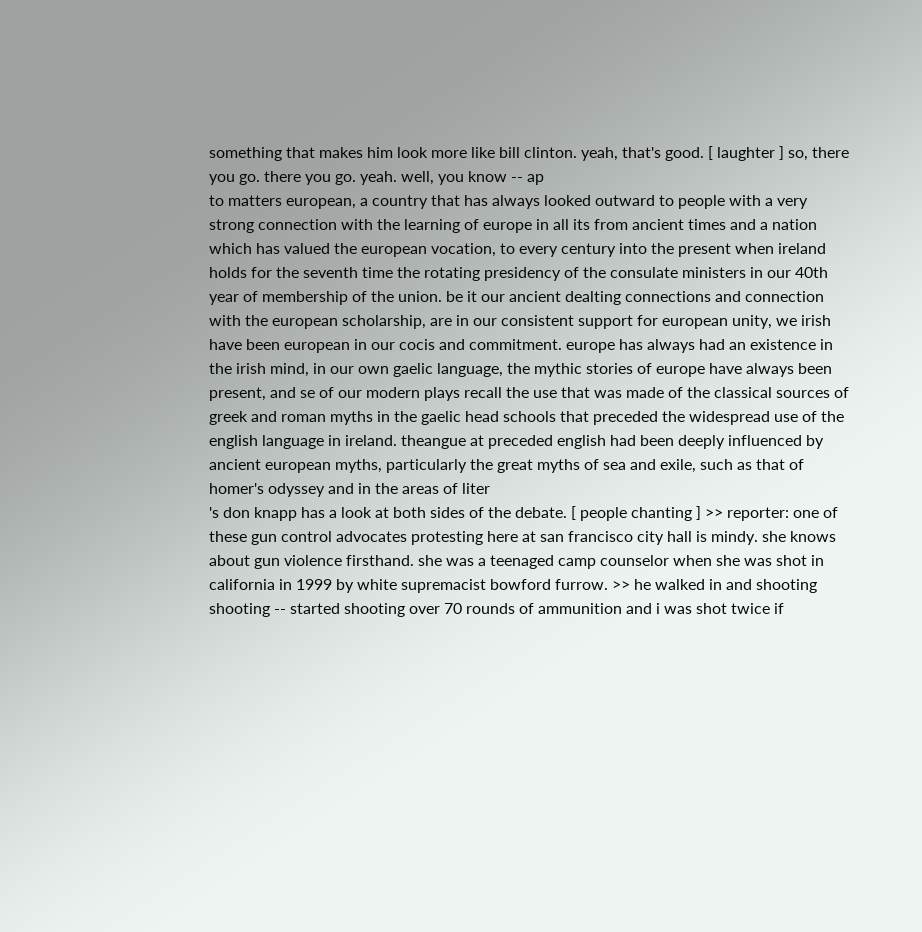something that makes him look more like bill clinton. yeah, that's good. [ laughter ] so, there you go. there you go. yeah. well, you know -- ap
to matters european, a country that has always looked outward to people with a very strong connection with the learning of europe in all its from ancient times and a nation which has valued the european vocation, to every century into the present when ireland holds for the seventh time the rotating presidency of the consulate ministers in our 40th year of membership of the union. be it our ancient dealting connections and connection with the european scholarship, are in our consistent support for european unity, we irish have been european in our cocis and commitment. europe has always had an existence in the irish mind, in our own gaelic language, the mythic stories of europe have always been present, and se of our modern plays recall the use that was made of the classical sources of greek and roman myths in the gaelic head schools that preceded the widespread use of the english language in ireland. theangue at preceded english had been deeply influenced by ancient european myths, particularly the great myths of sea and exile, such as that of homer's odyssey and in the areas of liter
's don knapp has a look at both sides of the debate. [ people chanting ] >> reporter: one of these gun control advocates protesting here at san francisco city hall is mindy. she knows about gun violence firsthand. she was a teenaged camp counselor when she was shot in california in 1999 by white supremacist bowford furrow. >> he walked in and shooting shooting -- started shooting over 70 rounds of ammunition and i was shot twice if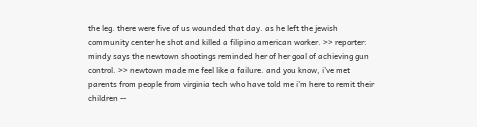the leg. there were five of us wounded that day. as he left the jewish community center he shot and killed a filipino american worker. >> reporter: mindy says the newtown shootings reminded her of her goal of achieving gun control. >> newtown made me feel like a failure. and you know, i've met parents from people from virginia tech who have told me i'm here to remit their children --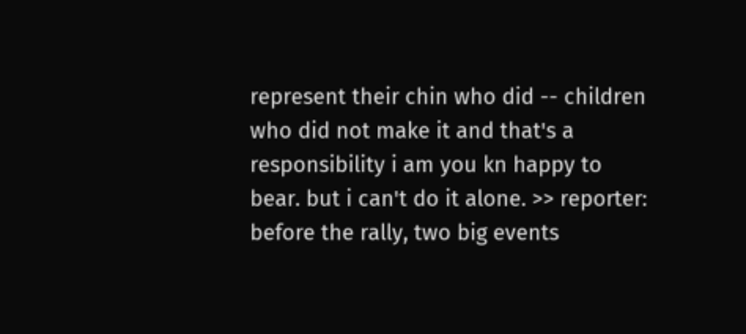represent their chin who did -- children who did not make it and that's a responsibility i am you kn happy to bear. but i can't do it alone. >> reporter: before the rally, two big events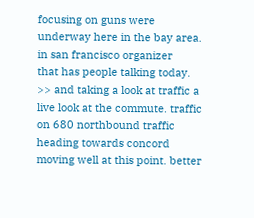focusing on guns were underway here in the bay area. in san francisco organizer
that has people talking today. >> and taking a look at traffic a live look at the commute. traffic on 680 northbound traffic heading towards concord moving well at this point. better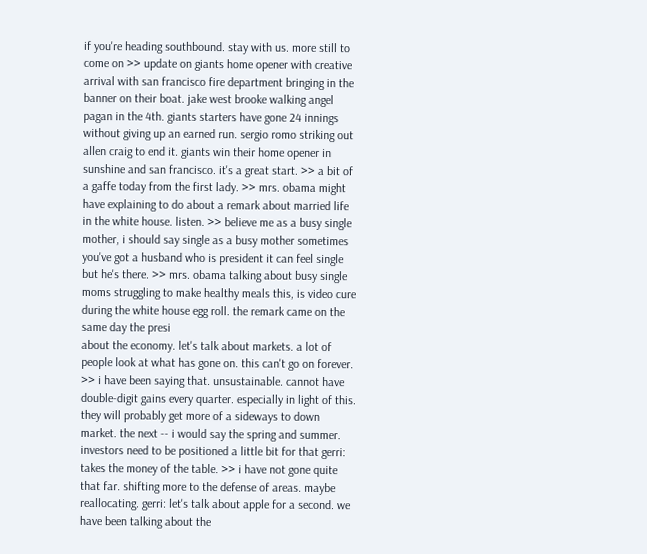if you're heading southbound. stay with us. more still to come on >> update on giants home opener with creative arrival with san francisco fire department bringing in the banner on their boat. jake west brooke walking angel pagan in the 4th. giants starters have gone 24 innings without giving up an earned run. sergio romo striking out allen craig to end it. giants win their home opener in sunshine and san francisco. it's a great start. >> a bit of a gaffe today from the first lady. >> mrs. obama might have explaining to do about a remark about married life in the white house. listen. >> believe me as a busy single mother, i should say single as a busy mother sometimes you've got a husband who is president it can feel single but he's there. >> mrs. obama talking about busy single moms struggling to make healthy meals this, is video cure during the white house egg roll. the remark came on the same day the presi
about the economy. let's talk about markets. a lot of people look at what has gone on. this can't go on forever. >> i have been saying that. unsustainable. cannot have double-digit gains every quarter. especially in light of this. they will probably get more of a sideways to down market. the next -- i would say the spring and summer. investors need to be positioned a little bit for that gerri: takes the money of the table. >> i have not gone quite that far. shifting more to the defense of areas. maybe reallocating. gerri: let's talk about apple for a second. we have been talking about the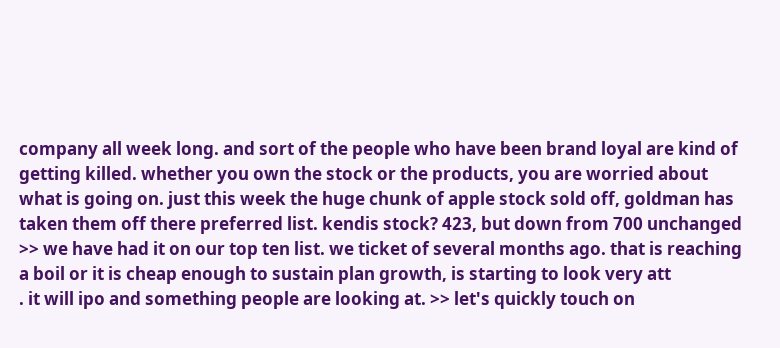company all week long. and sort of the people who have been brand loyal are kind of getting killed. whether you own the stock or the products, you are worried about what is going on. just this week the huge chunk of apple stock sold off, goldman has taken them off there preferred list. kendis stock? 423, but down from 700 unchanged >> we have had it on our top ten list. we ticket of several months ago. that is reaching a boil or it is cheap enough to sustain plan growth, is starting to look very att
. it will ipo and something people are looking at. >> let's quickly touch on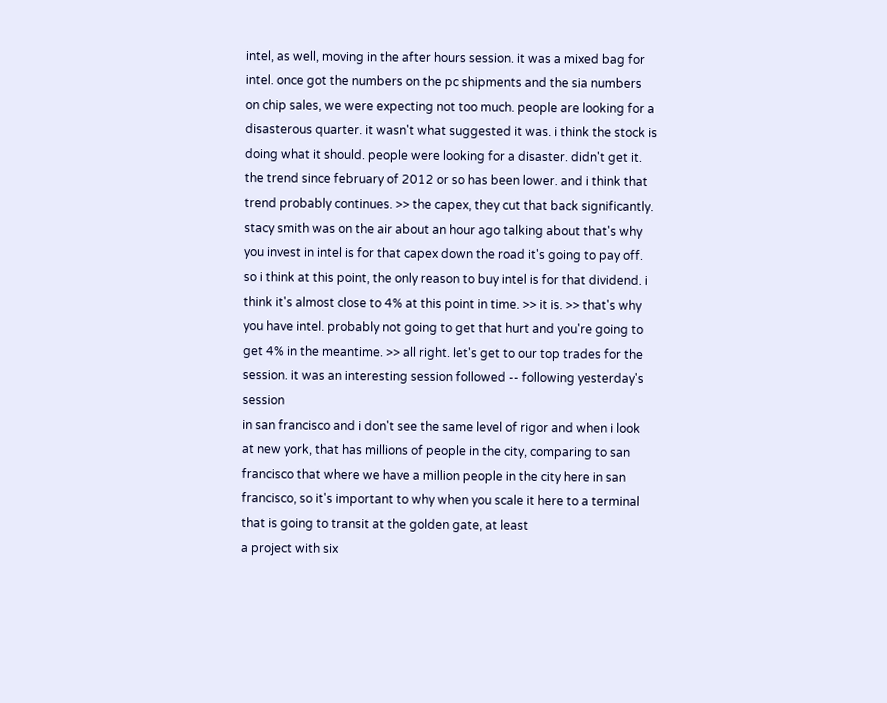intel, as well, moving in the after hours session. it was a mixed bag for intel. once got the numbers on the pc shipments and the sia numbers on chip sales, we were expecting not too much. people are looking for a disasterous quarter. it wasn't what suggested it was. i think the stock is doing what it should. people were looking for a disaster. didn't get it. the trend since february of 2012 or so has been lower. and i think that trend probably continues. >> the capex, they cut that back significantly. stacy smith was on the air about an hour ago talking about that's why you invest in intel is for that capex down the road it's going to pay off. so i think at this point, the only reason to buy intel is for that dividend. i think it's almost close to 4% at this point in time. >> it is. >> that's why you have intel. probably not going to get that hurt and you're going to get 4% in the meantime. >> all right. let's get to our top trades for the session. it was an interesting session followed -- following yesterday's session
in san francisco and i don't see the same level of rigor and when i look at new york, that has millions of people in the city, comparing to san francisco that where we have a million people in the city here in san francisco, so it's important to why when you scale it here to a terminal that is going to transit at the golden gate, at least
a project with six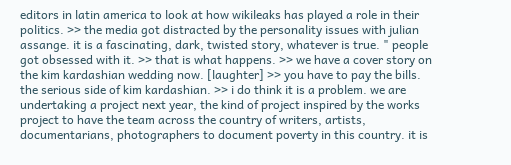editors in latin america to look at how wikileaks has played a role in their politics. >> the media got distracted by the personality issues with julian assange. it is a fascinating, dark, twisted story, whatever is true. " people got obsessed with it. >> that is what happens. >> we have a cover story on the kim kardashian wedding now. [laughter] >> you have to pay the bills. the serious side of kim kardashian. >> i do think it is a problem. we are undertaking a project next year, the kind of project inspired by the works project to have the team across the country of writers, artists, documentarians, photographers to document poverty in this country. it is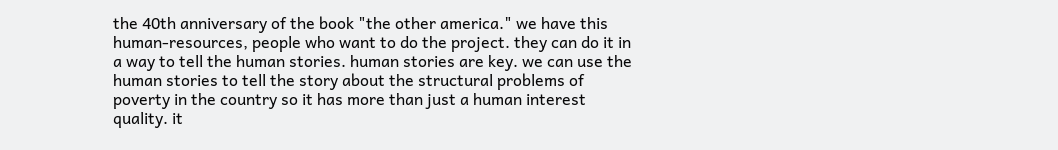the 40th anniversary of the book "the other america." we have this human-resources, people who want to do the project. they can do it in a way to tell the human stories. human stories are key. we can use the human stories to tell the story about the structural problems of poverty in the country so it has more than just a human interest quality. it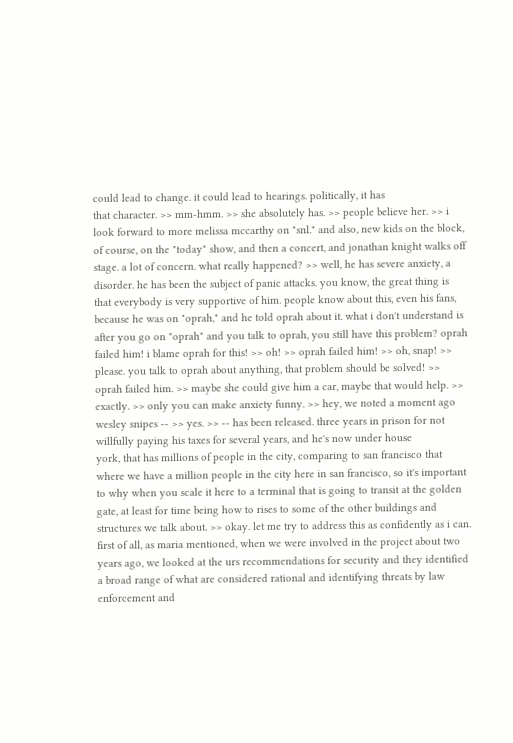could lead to change. it could lead to hearings. politically, it has
that character. >> mm-hmm. >> she absolutely has. >> people believe her. >> i look forward to more melissa mccarthy on "snl." and also, new kids on the block, of course, on the "today" show, and then a concert, and jonathan knight walks off stage. a lot of concern. what really happened? >> well, he has severe anxiety, a disorder. he has been the subject of panic attacks. you know, the great thing is that everybody is very supportive of him. people know about this, even his fans, because he was on "oprah," and he told oprah about it. what i don't understand is after you go on "oprah" and you talk to oprah, you still have this problem? oprah failed him! i blame oprah for this! >> oh! >> oprah failed him! >> oh, snap! >> please. you talk to oprah about anything, that problem should be solved! >> oprah failed him. >> maybe she could give him a car, maybe that would help. >> exactly. >> only you can make anxiety funny. >> hey, we noted a moment ago wesley snipes -- >> yes. >> -- has been released. three years in prison for not willfully paying his taxes for several years, and he's now under house
york, that has millions of people in the city, comparing to san francisco that where we have a million people in the city here in san francisco, so it's important to why when you scale it here to a terminal that is going to transit at the golden gate, at least for time being how to rises to some of the other buildings and structures we talk about. >> okay. let me try to address this as confidently as i can. first of all, as maria mentioned, when we were involved in the project about two years ago, we looked at the urs recommendations for security and they identified a broad range of what are considered rational and identifying threats by law enforcement and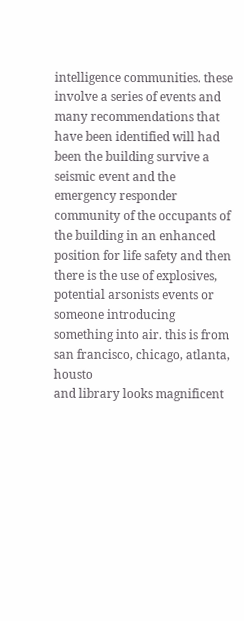intelligence communities. these involve a series of events and many recommendations that have been identified will had been the building survive a seismic event and the emergency responder community of the occupants of the building in an enhanced position for life safety and then there is the use of explosives, potential arsonists events or someone introducing something into air. this is from san francisco, chicago, atlanta, housto
and library looks magnificent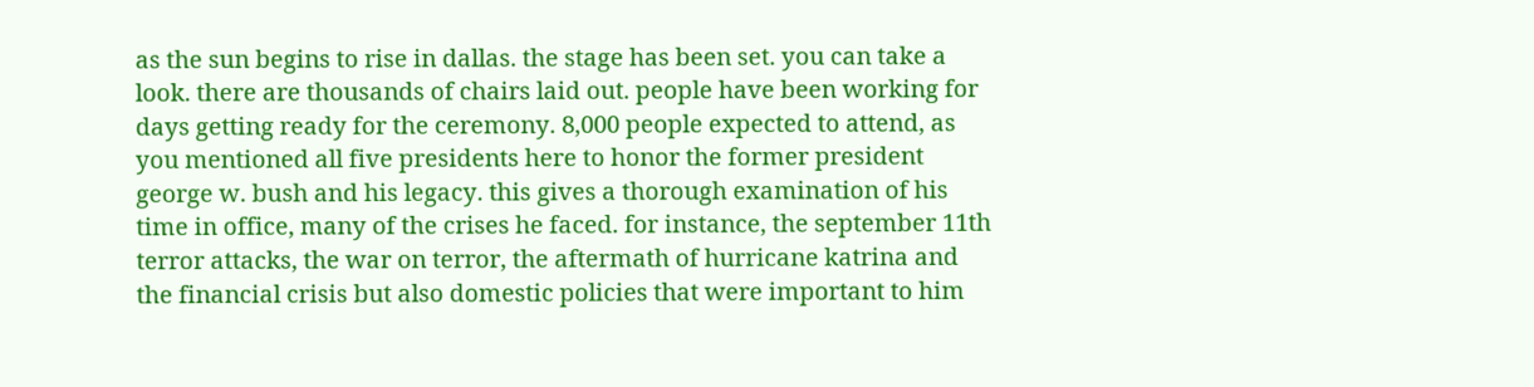as the sun begins to rise in dallas. the stage has been set. you can take a look. there are thousands of chairs laid out. people have been working for days getting ready for the ceremony. 8,000 people expected to attend, as you mentioned all five presidents here to honor the former president george w. bush and his legacy. this gives a thorough examination of his time in office, many of the crises he faced. for instance, the september 11th terror attacks, the war on terror, the aftermath of hurricane katrina and the financial crisis but also domestic policies that were important to him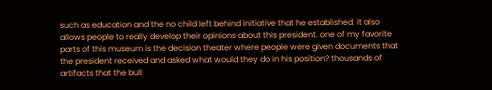such as education and the no child left behind initiative that he established. it also allows people to really develop their opinions about this president. one of my favorite parts of this museum is the decision theater where people were given documents that the president received and asked what would they do in his position? thousands of artifacts that the bull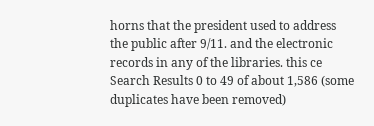horns that the president used to address the public after 9/11. and the electronic records in any of the libraries. this ce
Search Results 0 to 49 of about 1,586 (some duplicates have been removed)